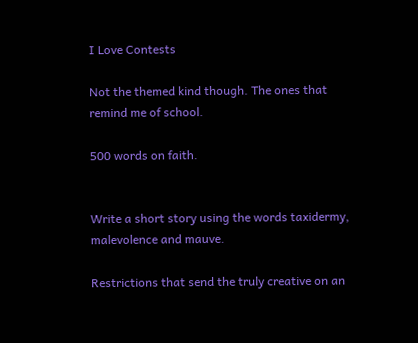I Love Contests

Not the themed kind though. The ones that remind me of school.

500 words on faith.


Write a short story using the words taxidermy, malevolence and mauve.

Restrictions that send the truly creative on an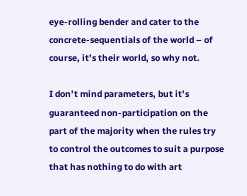eye-rolling bender and cater to the concrete-sequentials of the world – of course, it’s their world, so why not.

I don’t mind parameters, but it’s guaranteed non-participation on the part of the majority when the rules try to control the outcomes to suit a purpose that has nothing to do with art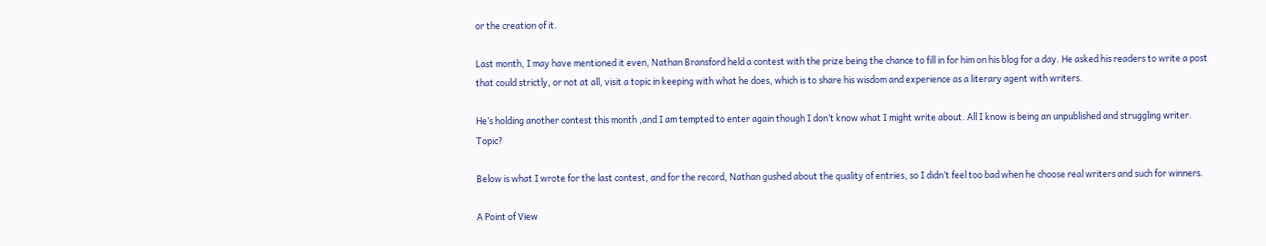or the creation of it.

Last month, I may have mentioned it even, Nathan Bransford held a contest with the prize being the chance to fill in for him on his blog for a day. He asked his readers to write a post that could strictly, or not at all, visit a topic in keeping with what he does, which is to share his wisdom and experience as a literary agent with writers.

He’s holding another contest this month ,and I am tempted to enter again though I don’t know what I might write about. All I know is being an unpublished and struggling writer. Topic?

Below is what I wrote for the last contest, and for the record, Nathan gushed about the quality of entries, so I didn’t feel too bad when he choose real writers and such for winners.

A Point of View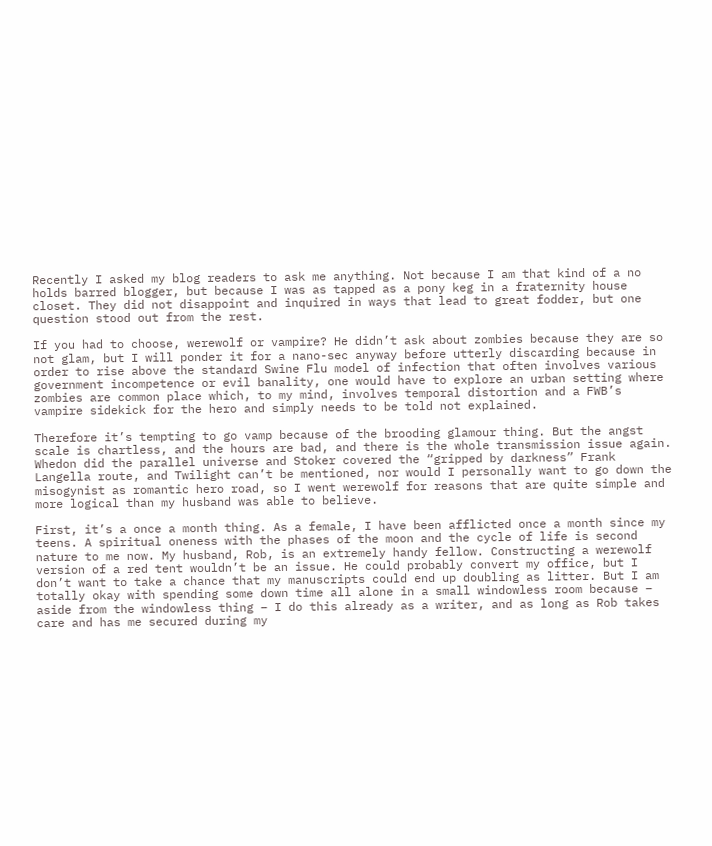Recently I asked my blog readers to ask me anything. Not because I am that kind of a no holds barred blogger, but because I was as tapped as a pony keg in a fraternity house closet. They did not disappoint and inquired in ways that lead to great fodder, but one question stood out from the rest.

If you had to choose, werewolf or vampire? He didn’t ask about zombies because they are so not glam, but I will ponder it for a nano-sec anyway before utterly discarding because in order to rise above the standard Swine Flu model of infection that often involves various government incompetence or evil banality, one would have to explore an urban setting where zombies are common place which, to my mind, involves temporal distortion and a FWB’s vampire sidekick for the hero and simply needs to be told not explained.

Therefore it’s tempting to go vamp because of the brooding glamour thing. But the angst scale is chartless, and the hours are bad, and there is the whole transmission issue again. Whedon did the parallel universe and Stoker covered the “gripped by darkness” Frank Langella route, and Twilight can’t be mentioned, nor would I personally want to go down the misogynist as romantic hero road, so I went werewolf for reasons that are quite simple and more logical than my husband was able to believe.

First, it’s a once a month thing. As a female, I have been afflicted once a month since my teens. A spiritual oneness with the phases of the moon and the cycle of life is second nature to me now. My husband, Rob, is an extremely handy fellow. Constructing a werewolf version of a red tent wouldn’t be an issue. He could probably convert my office, but I don’t want to take a chance that my manuscripts could end up doubling as litter. But I am totally okay with spending some down time all alone in a small windowless room because – aside from the windowless thing – I do this already as a writer, and as long as Rob takes care and has me secured during my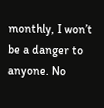monthly, I won’t be a danger to anyone. No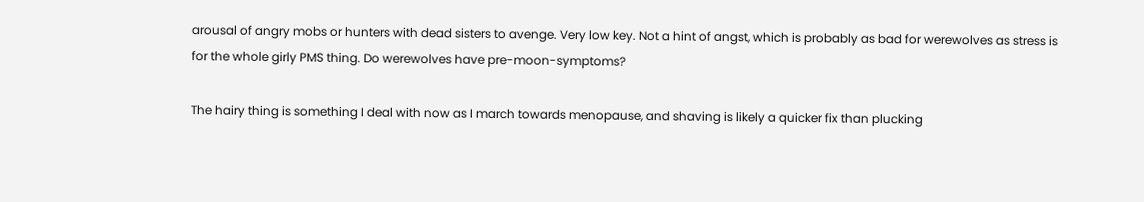arousal of angry mobs or hunters with dead sisters to avenge. Very low key. Not a hint of angst, which is probably as bad for werewolves as stress is for the whole girly PMS thing. Do werewolves have pre-moon-symptoms?

The hairy thing is something I deal with now as I march towards menopause, and shaving is likely a quicker fix than plucking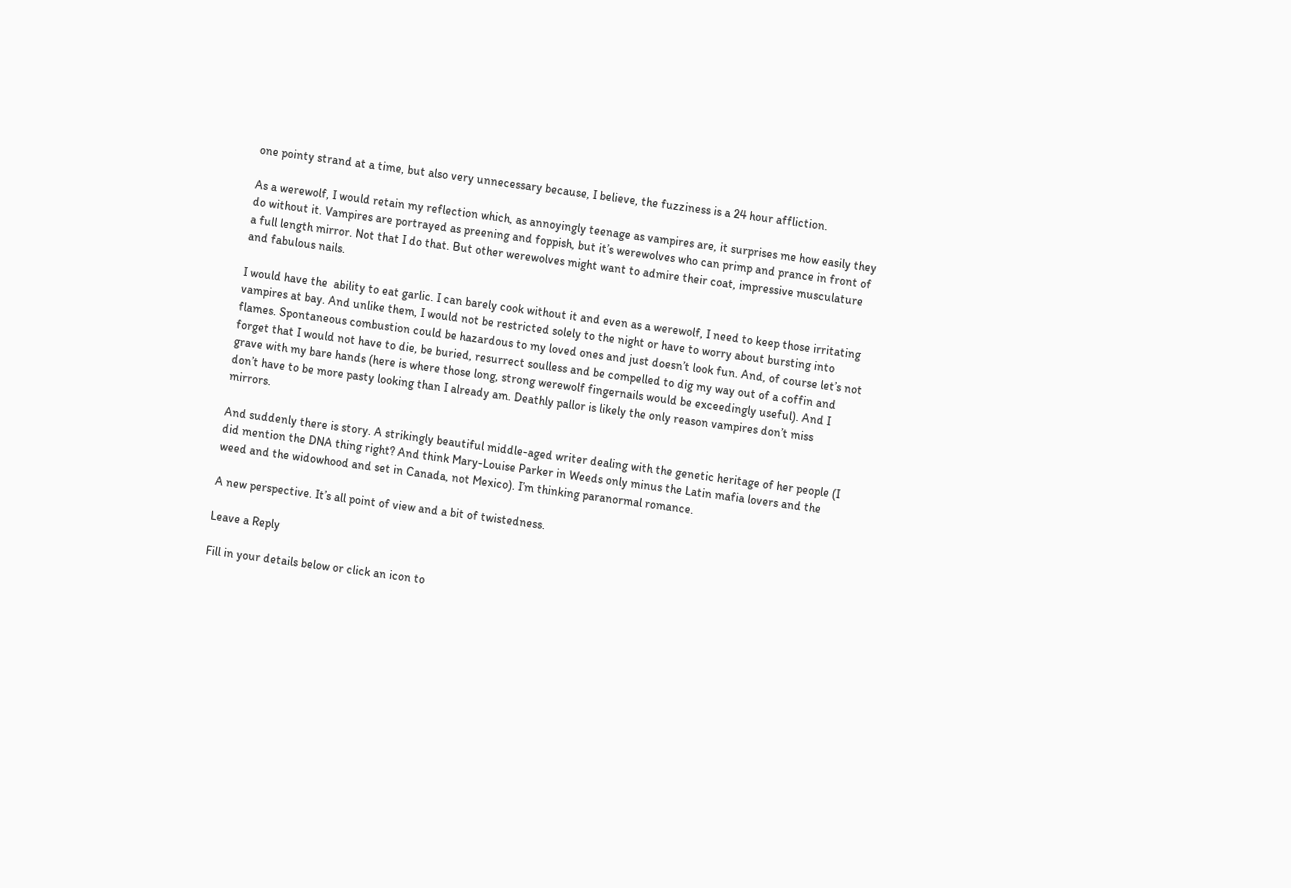one pointy strand at a time, but also very unnecessary because, I believe, the fuzziness is a 24 hour affliction.

As a werewolf, I would retain my reflection which, as annoyingly teenage as vampires are, it surprises me how easily they do without it. Vampires are portrayed as preening and foppish, but it’s werewolves who can primp and prance in front of a full length mirror. Not that I do that. But other werewolves might want to admire their coat, impressive musculature and fabulous nails.

I would have the  ability to eat garlic. I can barely cook without it and even as a werewolf, I need to keep those irritating vampires at bay. And unlike them, I would not be restricted solely to the night or have to worry about bursting into flames. Spontaneous combustion could be hazardous to my loved ones and just doesn’t look fun. And, of course let’s not forget that I would not have to die, be buried, resurrect soulless and be compelled to dig my way out of a coffin and grave with my bare hands (here is where those long, strong werewolf fingernails would be exceedingly useful). And I don’t have to be more pasty looking than I already am. Deathly pallor is likely the only reason vampires don’t miss mirrors.

And suddenly there is story. A strikingly beautiful middle-aged writer dealing with the genetic heritage of her people (I did mention the DNA thing right? And think Mary-Louise Parker in Weeds only minus the Latin mafia lovers and the weed and the widowhood and set in Canada, not Mexico). I’m thinking paranormal romance.

A new perspective. It’s all point of view and a bit of twistedness.

Leave a Reply

Fill in your details below or click an icon to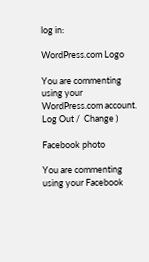log in:

WordPress.com Logo

You are commenting using your WordPress.com account. Log Out /  Change )

Facebook photo

You are commenting using your Facebook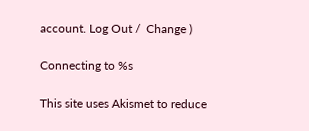account. Log Out /  Change )

Connecting to %s

This site uses Akismet to reduce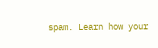spam. Learn how your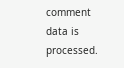comment data is processed.